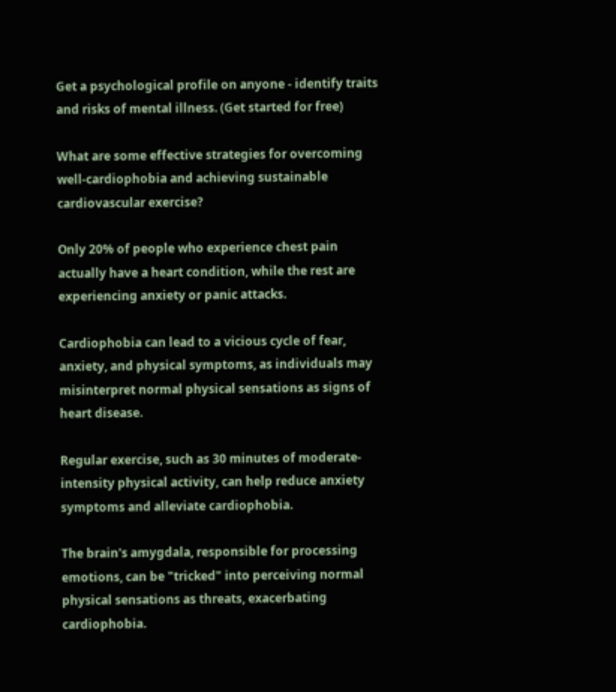Get a psychological profile on anyone - identify traits and risks of mental illness. (Get started for free)

What are some effective strategies for overcoming well-cardiophobia and achieving sustainable cardiovascular exercise?

Only 20% of people who experience chest pain actually have a heart condition, while the rest are experiencing anxiety or panic attacks.

Cardiophobia can lead to a vicious cycle of fear, anxiety, and physical symptoms, as individuals may misinterpret normal physical sensations as signs of heart disease.

Regular exercise, such as 30 minutes of moderate-intensity physical activity, can help reduce anxiety symptoms and alleviate cardiophobia.

The brain's amygdala, responsible for processing emotions, can be "tricked" into perceiving normal physical sensations as threats, exacerbating cardiophobia.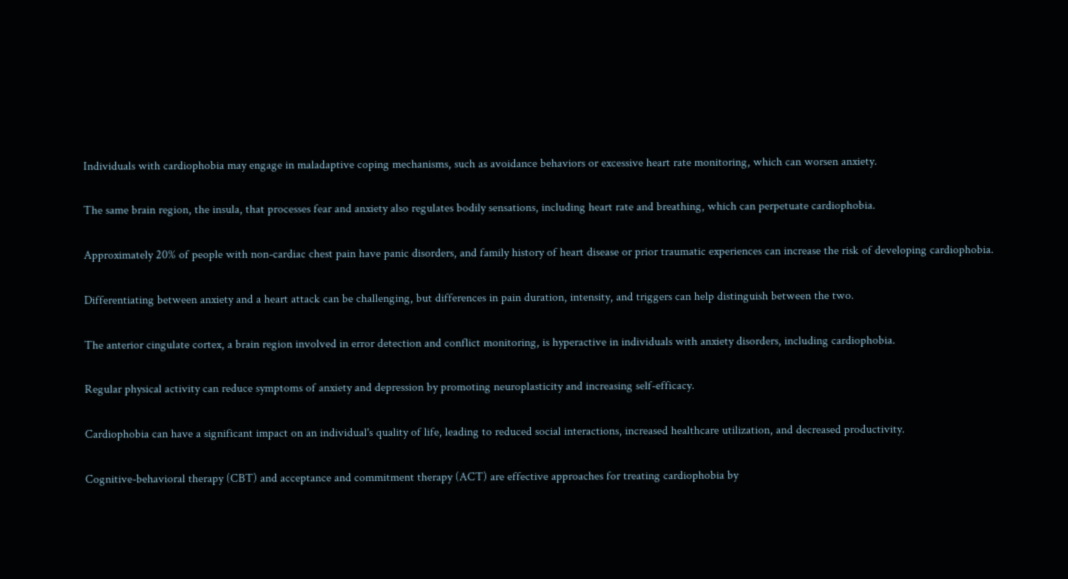Individuals with cardiophobia may engage in maladaptive coping mechanisms, such as avoidance behaviors or excessive heart rate monitoring, which can worsen anxiety.

The same brain region, the insula, that processes fear and anxiety also regulates bodily sensations, including heart rate and breathing, which can perpetuate cardiophobia.

Approximately 20% of people with non-cardiac chest pain have panic disorders, and family history of heart disease or prior traumatic experiences can increase the risk of developing cardiophobia.

Differentiating between anxiety and a heart attack can be challenging, but differences in pain duration, intensity, and triggers can help distinguish between the two.

The anterior cingulate cortex, a brain region involved in error detection and conflict monitoring, is hyperactive in individuals with anxiety disorders, including cardiophobia.

Regular physical activity can reduce symptoms of anxiety and depression by promoting neuroplasticity and increasing self-efficacy.

Cardiophobia can have a significant impact on an individual's quality of life, leading to reduced social interactions, increased healthcare utilization, and decreased productivity.

Cognitive-behavioral therapy (CBT) and acceptance and commitment therapy (ACT) are effective approaches for treating cardiophobia by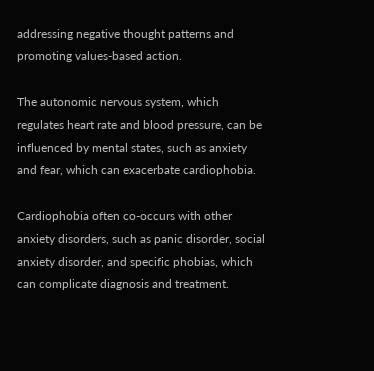addressing negative thought patterns and promoting values-based action.

The autonomic nervous system, which regulates heart rate and blood pressure, can be influenced by mental states, such as anxiety and fear, which can exacerbate cardiophobia.

Cardiophobia often co-occurs with other anxiety disorders, such as panic disorder, social anxiety disorder, and specific phobias, which can complicate diagnosis and treatment.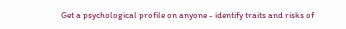Get a psychological profile on anyone - identify traits and risks of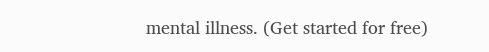mental illness. (Get started for free)